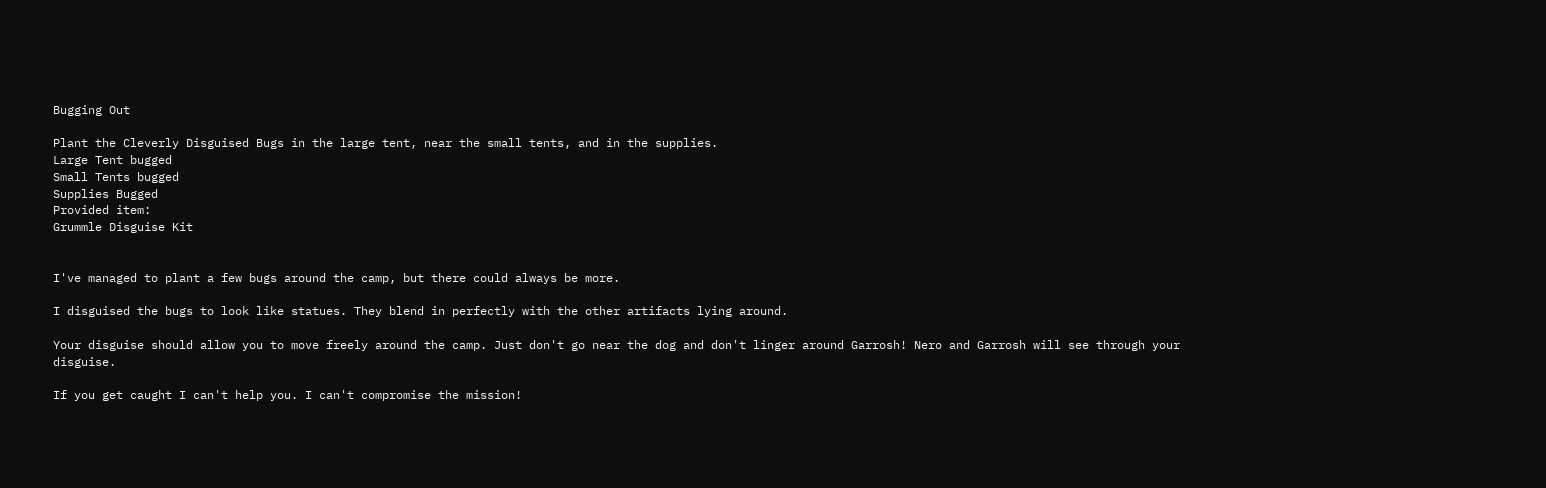Bugging Out

Plant the Cleverly Disguised Bugs in the large tent, near the small tents, and in the supplies.
Large Tent bugged
Small Tents bugged
Supplies Bugged
Provided item:
Grummle Disguise Kit


I've managed to plant a few bugs around the camp, but there could always be more.

I disguised the bugs to look like statues. They blend in perfectly with the other artifacts lying around.

Your disguise should allow you to move freely around the camp. Just don't go near the dog and don't linger around Garrosh! Nero and Garrosh will see through your disguise.

If you get caught I can't help you. I can't compromise the mission!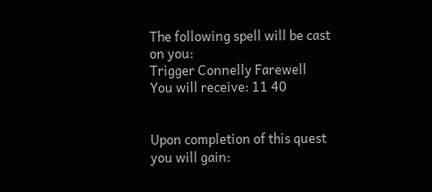The following spell will be cast on you:
Trigger Connelly Farewell
You will receive: 11 40


Upon completion of this quest you will gain: